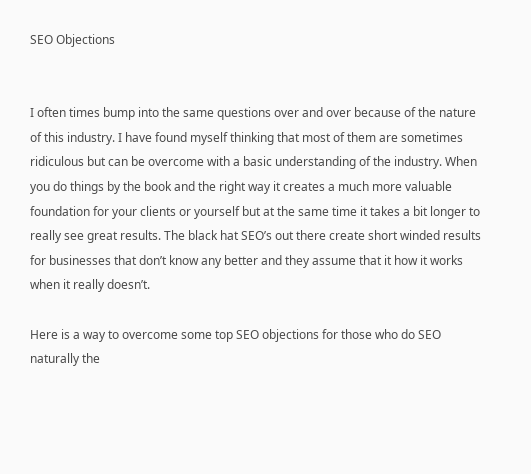SEO Objections


I often times bump into the same questions over and over because of the nature of this industry. I have found myself thinking that most of them are sometimes ridiculous but can be overcome with a basic understanding of the industry. When you do things by the book and the right way it creates a much more valuable foundation for your clients or yourself but at the same time it takes a bit longer to really see great results. The black hat SEO’s out there create short winded results for businesses that don’t know any better and they assume that it how it works when it really doesn’t.

Here is a way to overcome some top SEO objections for those who do SEO naturally the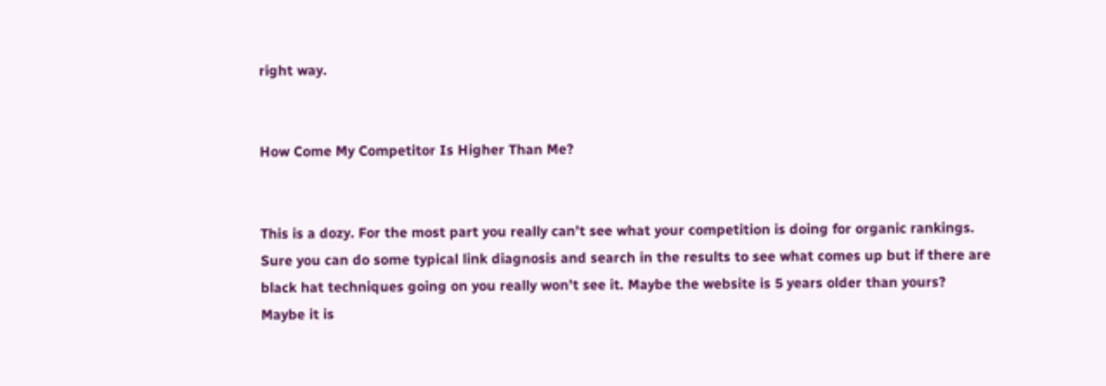right way.


How Come My Competitor Is Higher Than Me?


This is a dozy. For the most part you really can’t see what your competition is doing for organic rankings. Sure you can do some typical link diagnosis and search in the results to see what comes up but if there are black hat techniques going on you really won’t see it. Maybe the website is 5 years older than yours? Maybe it is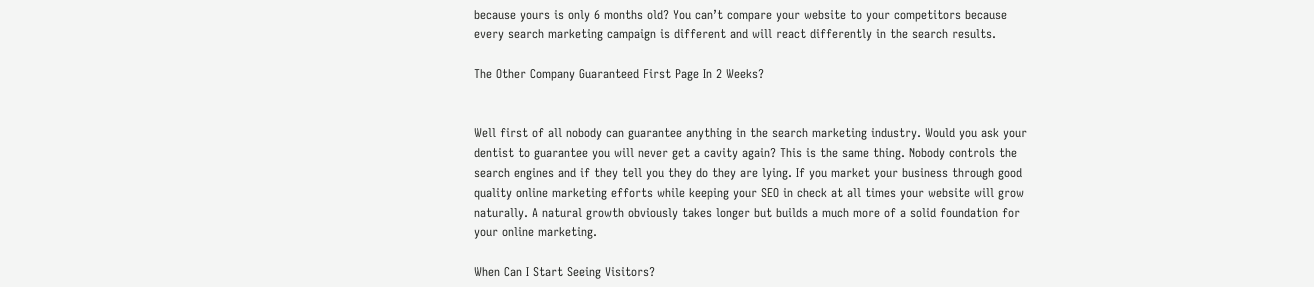because yours is only 6 months old? You can’t compare your website to your competitors because every search marketing campaign is different and will react differently in the search results.

The Other Company Guaranteed First Page In 2 Weeks?


Well first of all nobody can guarantee anything in the search marketing industry. Would you ask your dentist to guarantee you will never get a cavity again? This is the same thing. Nobody controls the search engines and if they tell you they do they are lying. If you market your business through good quality online marketing efforts while keeping your SEO in check at all times your website will grow naturally. A natural growth obviously takes longer but builds a much more of a solid foundation for your online marketing.

When Can I Start Seeing Visitors?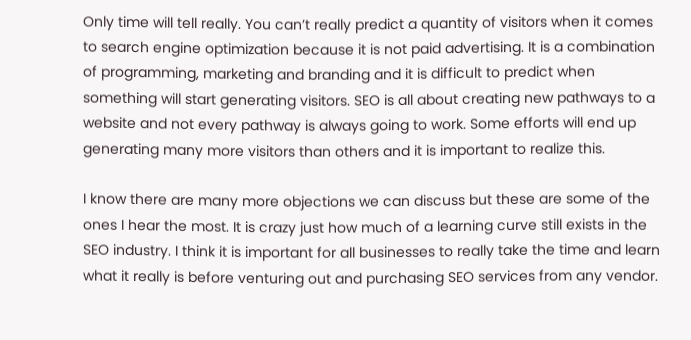Only time will tell really. You can’t really predict a quantity of visitors when it comes to search engine optimization because it is not paid advertising. It is a combination of programming, marketing and branding and it is difficult to predict when something will start generating visitors. SEO is all about creating new pathways to a website and not every pathway is always going to work. Some efforts will end up generating many more visitors than others and it is important to realize this.

I know there are many more objections we can discuss but these are some of the ones I hear the most. It is crazy just how much of a learning curve still exists in the SEO industry. I think it is important for all businesses to really take the time and learn what it really is before venturing out and purchasing SEO services from any vendor.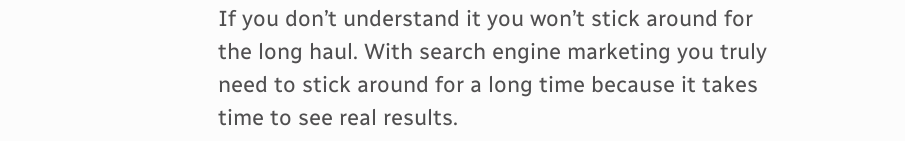If you don’t understand it you won’t stick around for the long haul. With search engine marketing you truly need to stick around for a long time because it takes time to see real results.